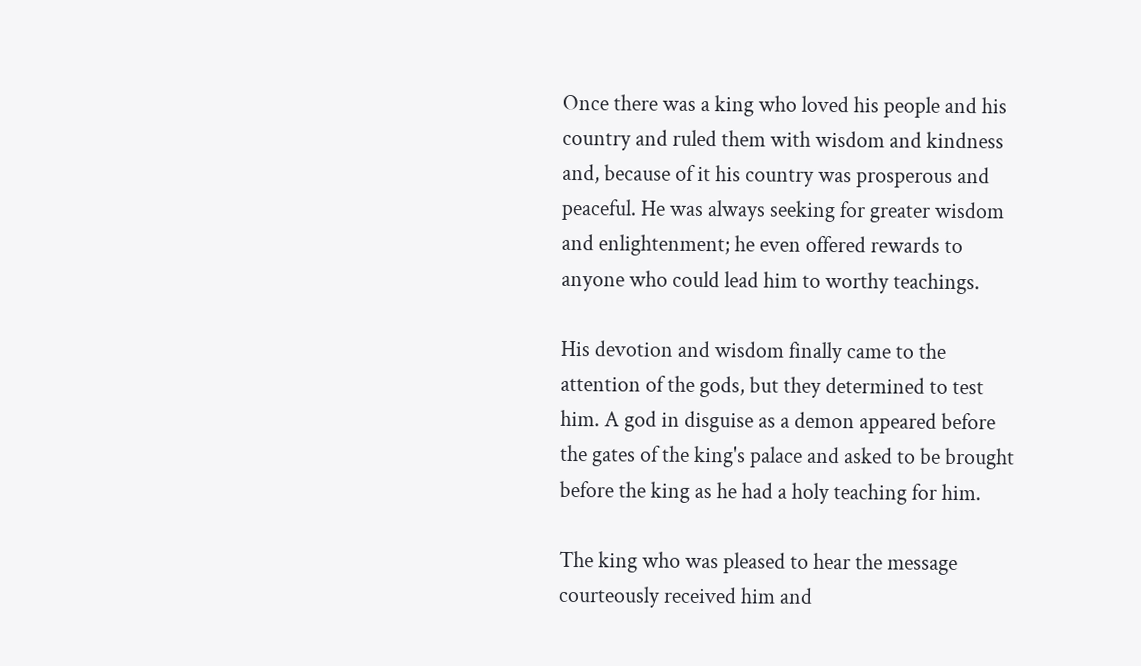Once there was a king who loved his people and his country and ruled them with wisdom and kindness and, because of it his country was prosperous and peaceful. He was always seeking for greater wisdom and enlightenment; he even offered rewards to anyone who could lead him to worthy teachings.

His devotion and wisdom finally came to the attention of the gods, but they determined to test him. A god in disguise as a demon appeared before the gates of the king's palace and asked to be brought before the king as he had a holy teaching for him.

The king who was pleased to hear the message courteously received him and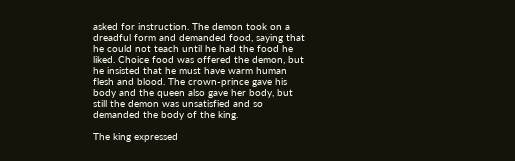asked for instruction. The demon took on a dreadful form and demanded food, saying that he could not teach until he had the food he liked. Choice food was offered the demon, but he insisted that he must have warm human flesh and blood. The crown-prince gave his body and the queen also gave her body, but still the demon was unsatisfied and so demanded the body of the king.

The king expressed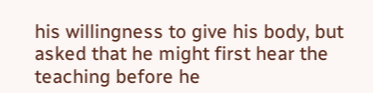his willingness to give his body, but asked that he might first hear the teaching before he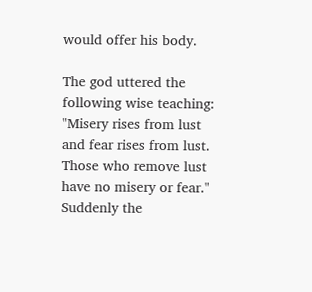would offer his body.

The god uttered the following wise teaching: "Misery rises from lust and fear rises from lust. Those who remove lust have no misery or fear." Suddenly the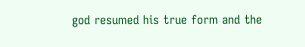god resumed his true form and the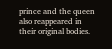prince and the queen also reappeared in their original bodies.